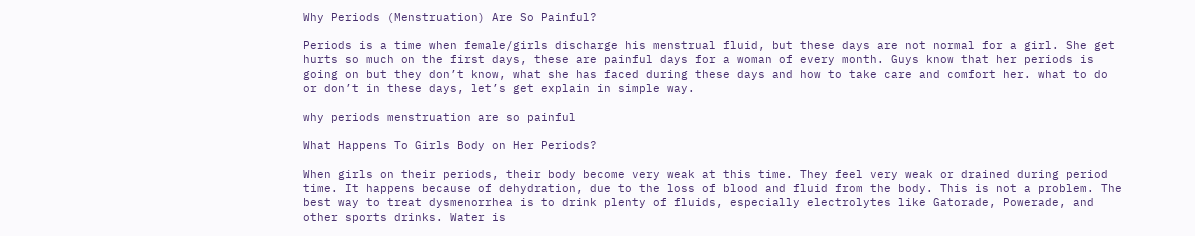Why Periods (Menstruation) Are So Painful?

Periods is a time when female/girls discharge his menstrual fluid, but these days are not normal for a girl. She get hurts so much on the first days, these are painful days for a woman of every month. Guys know that her periods is going on but they don’t know, what she has faced during these days and how to take care and comfort her. what to do or don’t in these days, let’s get explain in simple way.

why periods menstruation are so painful

What Happens To Girls Body on Her Periods?

When girls on their periods, their body become very weak at this time. They feel very weak or drained during period time. It happens because of dehydration, due to the loss of blood and fluid from the body. This is not a problem. The best way to treat dysmenorrhea is to drink plenty of fluids, especially electrolytes like Gatorade, Powerade, and other sports drinks. Water is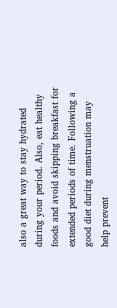also a great way to stay hydrated during your period. Also, eat healthy foods and avoid skipping breakfast for extended periods of time. Following a good diet during menstruation may help prevent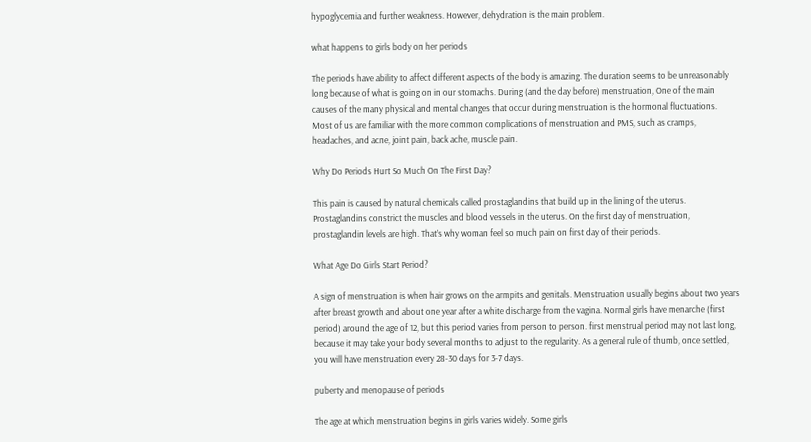hypoglycemia and further weakness. However, dehydration is the main problem.

what happens to girls body on her periods

The periods have ability to affect different aspects of the body is amazing. The duration seems to be unreasonably long because of what is going on in our stomachs. During (and the day before) menstruation, One of the main causes of the many physical and mental changes that occur during menstruation is the hormonal fluctuations. Most of us are familiar with the more common complications of menstruation and PMS, such as cramps, headaches, and acne, joint pain, back ache, muscle pain.

Why Do Periods Hurt So Much On The First Day?

This pain is caused by natural chemicals called prostaglandins that build up in the lining of the uterus. Prostaglandins constrict the muscles and blood vessels in the uterus. On the first day of menstruation, prostaglandin levels are high. That’s why woman feel so much pain on first day of their periods.

What Age Do Girls Start Period?

A sign of menstruation is when hair grows on the armpits and genitals. Menstruation usually begins about two years after breast growth and about one year after a white discharge from the vagina. Normal girls have menarche (first period) around the age of 12, but this period varies from person to person. first menstrual period may not last long, because it may take your body several months to adjust to the regularity. As a general rule of thumb, once settled, you will have menstruation every 28-30 days for 3-7 days.

puberty and menopause of periods

The age at which menstruation begins in girls varies widely. Some girls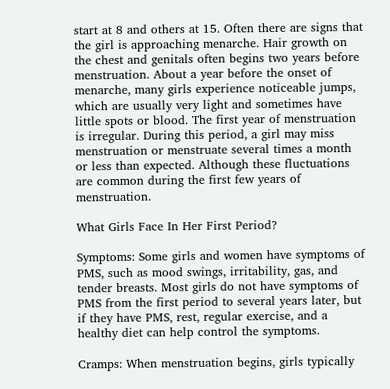start at 8 and others at 15. Often there are signs that the girl is approaching menarche. Hair growth on the chest and genitals often begins two years before menstruation. About a year before the onset of menarche, many girls experience noticeable jumps, which are usually very light and sometimes have little spots or blood. The first year of menstruation is irregular. During this period, a girl may miss menstruation or menstruate several times a month or less than expected. Although these fluctuations are common during the first few years of menstruation.

What Girls Face In Her First Period?

Symptoms: Some girls and women have symptoms of PMS, such as mood swings, irritability, gas, and tender breasts. Most girls do not have symptoms of PMS from the first period to several years later, but if they have PMS, rest, regular exercise, and a healthy diet can help control the symptoms.

Cramps: When menstruation begins, girls typically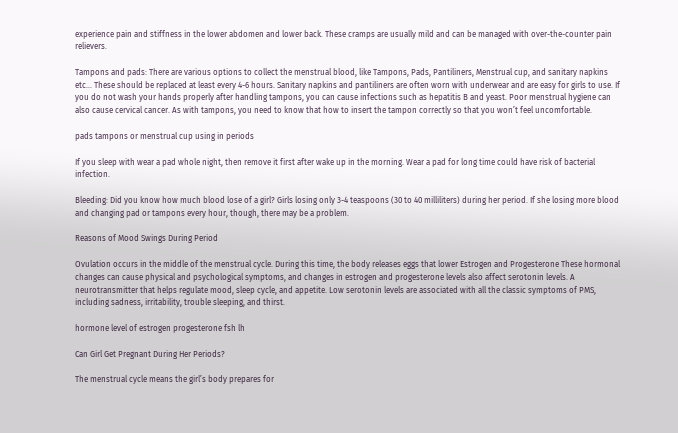experience pain and stiffness in the lower abdomen and lower back. These cramps are usually mild and can be managed with over-the-counter pain relievers.

Tampons and pads: There are various options to collect the menstrual blood, like Tampons, Pads, Pantiliners, Menstrual cup, and sanitary napkins etc… These should be replaced at least every 4-6 hours. Sanitary napkins and pantiliners are often worn with underwear and are easy for girls to use. If you do not wash your hands properly after handling tampons, you can cause infections such as hepatitis B and yeast. Poor menstrual hygiene can also cause cervical cancer. As with tampons, you need to know that how to insert the tampon correctly so that you won’t feel uncomfortable.

pads tampons or menstrual cup using in periods

If you sleep with wear a pad whole night, then remove it first after wake up in the morning. Wear a pad for long time could have risk of bacterial infection.

Bleeding: Did you know how much blood lose of a girl? Girls losing only 3-4 teaspoons (30 to 40 milliliters) during her period. If she losing more blood and changing pad or tampons every hour, though, there may be a problem.

Reasons of Mood Swings During Period

Ovulation occurs in the middle of the menstrual cycle. During this time, the body releases eggs that lower Estrogen and Progesterone These hormonal changes can cause physical and psychological symptoms, and changes in estrogen and progesterone levels also affect serotonin levels. A neurotransmitter that helps regulate mood, sleep cycle, and appetite. Low serotonin levels are associated with all the classic symptoms of PMS, including sadness, irritability, trouble sleeping, and thirst.

hormone level of estrogen progesterone fsh lh

Can Girl Get Pregnant During Her Periods?

The menstrual cycle means the girl’s body prepares for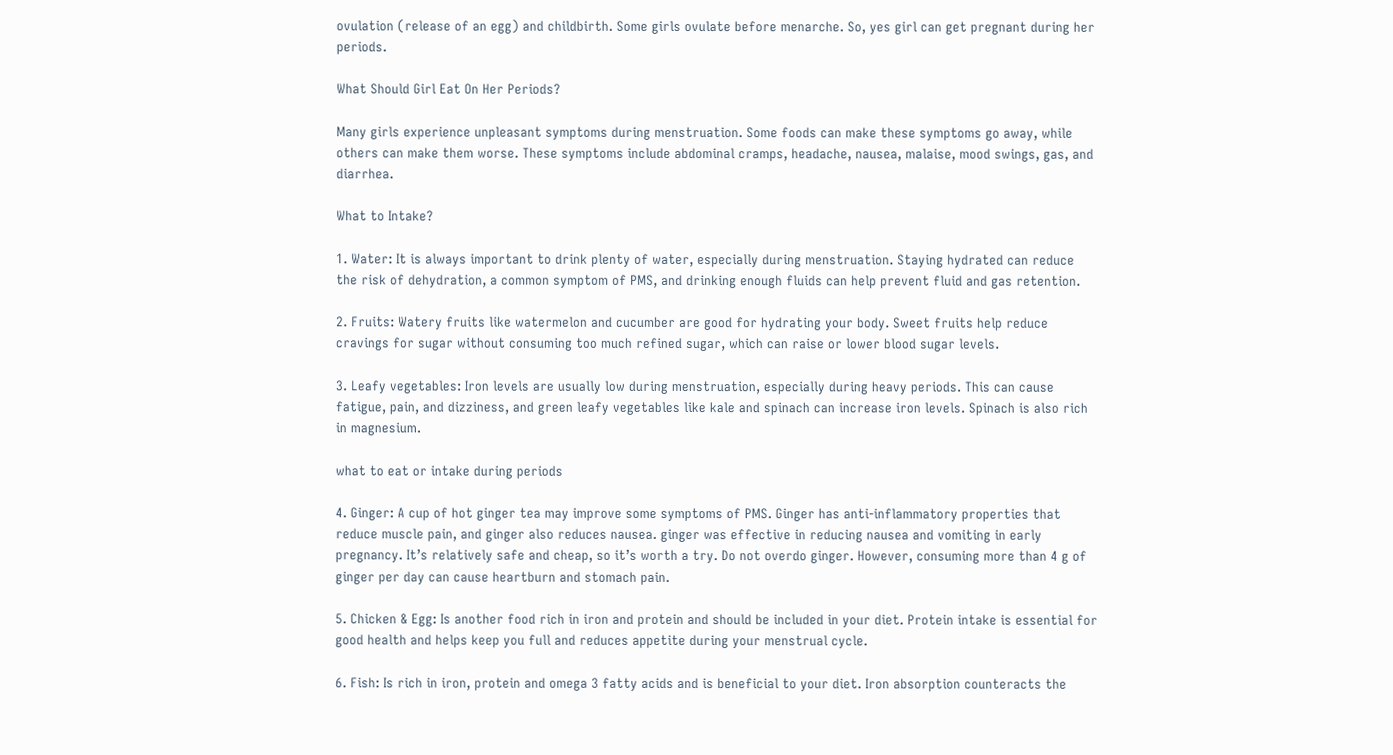ovulation (release of an egg) and childbirth. Some girls ovulate before menarche. So, yes girl can get pregnant during her periods.

What Should Girl Eat On Her Periods?

Many girls experience unpleasant symptoms during menstruation. Some foods can make these symptoms go away, while others can make them worse. These symptoms include abdominal cramps, headache, nausea, malaise, mood swings, gas, and diarrhea.

What to Intake?

1. Water: It is always important to drink plenty of water, especially during menstruation. Staying hydrated can reduce the risk of dehydration, a common symptom of PMS, and drinking enough fluids can help prevent fluid and gas retention.

2. Fruits: Watery fruits like watermelon and cucumber are good for hydrating your body. Sweet fruits help reduce cravings for sugar without consuming too much refined sugar, which can raise or lower blood sugar levels.

3. Leafy vegetables: Iron levels are usually low during menstruation, especially during heavy periods. This can cause fatigue, pain, and dizziness, and green leafy vegetables like kale and spinach can increase iron levels. Spinach is also rich in magnesium.

what to eat or intake during periods

4. Ginger: A cup of hot ginger tea may improve some symptoms of PMS. Ginger has anti-inflammatory properties that reduce muscle pain, and ginger also reduces nausea. ginger was effective in reducing nausea and vomiting in early pregnancy. It’s relatively safe and cheap, so it’s worth a try. Do not overdo ginger. However, consuming more than 4 g of ginger per day can cause heartburn and stomach pain.

5. Chicken & Egg: Is another food rich in iron and protein and should be included in your diet. Protein intake is essential for good health and helps keep you full and reduces appetite during your menstrual cycle.

6. Fish: Is rich in iron, protein and omega 3 fatty acids and is beneficial to your diet. Iron absorption counteracts the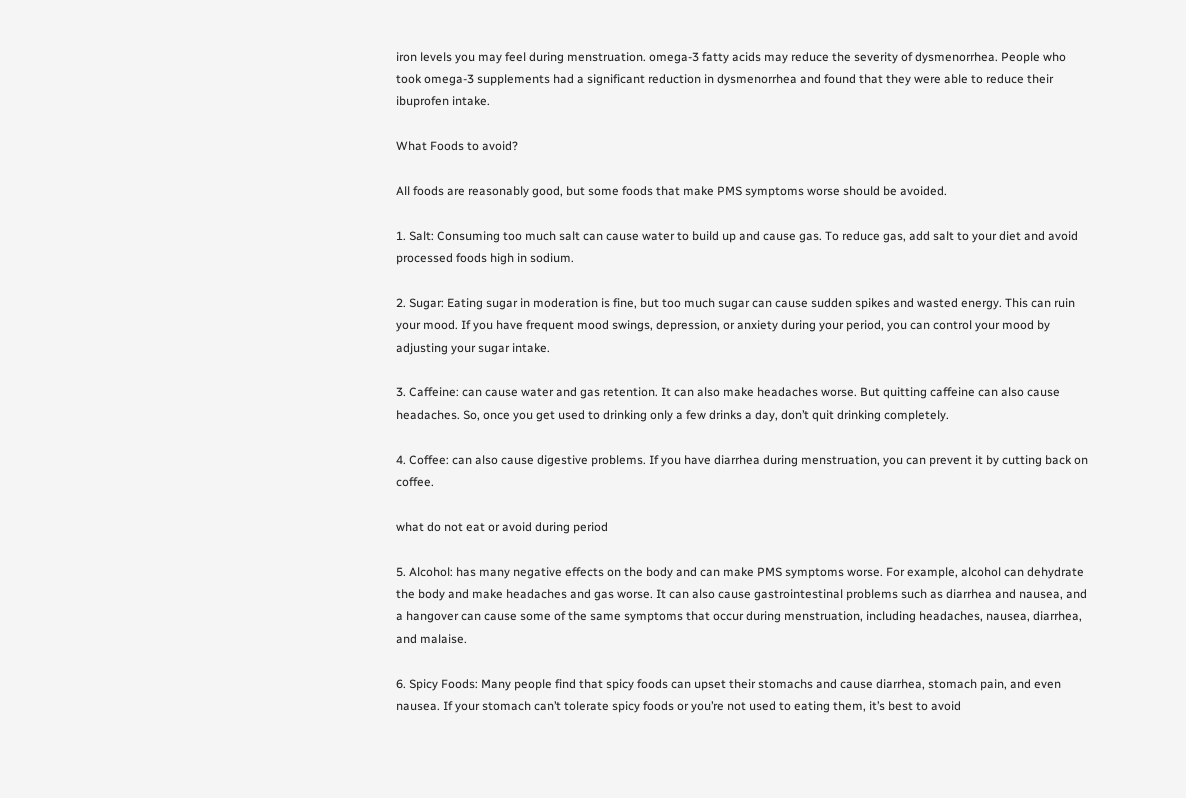iron levels you may feel during menstruation. omega-3 fatty acids may reduce the severity of dysmenorrhea. People who took omega-3 supplements had a significant reduction in dysmenorrhea and found that they were able to reduce their ibuprofen intake.

What Foods to avoid?

All foods are reasonably good, but some foods that make PMS symptoms worse should be avoided.

1. Salt: Consuming too much salt can cause water to build up and cause gas. To reduce gas, add salt to your diet and avoid processed foods high in sodium.

2. Sugar: Eating sugar in moderation is fine, but too much sugar can cause sudden spikes and wasted energy. This can ruin your mood. If you have frequent mood swings, depression, or anxiety during your period, you can control your mood by adjusting your sugar intake.

3. Caffeine: can cause water and gas retention. It can also make headaches worse. But quitting caffeine can also cause headaches. So, once you get used to drinking only a few drinks a day, don’t quit drinking completely.

4. Coffee: can also cause digestive problems. If you have diarrhea during menstruation, you can prevent it by cutting back on coffee.

what do not eat or avoid during period

5. Alcohol: has many negative effects on the body and can make PMS symptoms worse. For example, alcohol can dehydrate the body and make headaches and gas worse. It can also cause gastrointestinal problems such as diarrhea and nausea, and a hangover can cause some of the same symptoms that occur during menstruation, including headaches, nausea, diarrhea, and malaise.

6. Spicy Foods: Many people find that spicy foods can upset their stomachs and cause diarrhea, stomach pain, and even nausea. If your stomach can’t tolerate spicy foods or you’re not used to eating them, it’s best to avoid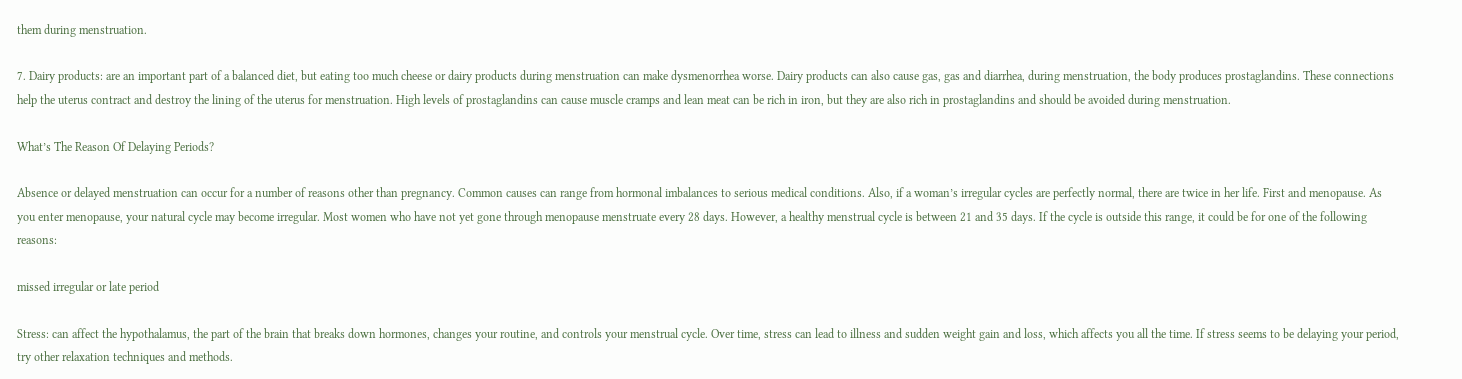them during menstruation.

7. Dairy products: are an important part of a balanced diet, but eating too much cheese or dairy products during menstruation can make dysmenorrhea worse. Dairy products can also cause gas, gas and diarrhea, during menstruation, the body produces prostaglandins. These connections help the uterus contract and destroy the lining of the uterus for menstruation. High levels of prostaglandins can cause muscle cramps and lean meat can be rich in iron, but they are also rich in prostaglandins and should be avoided during menstruation.

What’s The Reason Of Delaying Periods?

Absence or delayed menstruation can occur for a number of reasons other than pregnancy. Common causes can range from hormonal imbalances to serious medical conditions. Also, if a woman’s irregular cycles are perfectly normal, there are twice in her life. First and menopause. As you enter menopause, your natural cycle may become irregular. Most women who have not yet gone through menopause menstruate every 28 days. However, a healthy menstrual cycle is between 21 and 35 days. If the cycle is outside this range, it could be for one of the following reasons:

missed irregular or late period

Stress: can affect the hypothalamus, the part of the brain that breaks down hormones, changes your routine, and controls your menstrual cycle. Over time, stress can lead to illness and sudden weight gain and loss, which affects you all the time. If stress seems to be delaying your period, try other relaxation techniques and methods.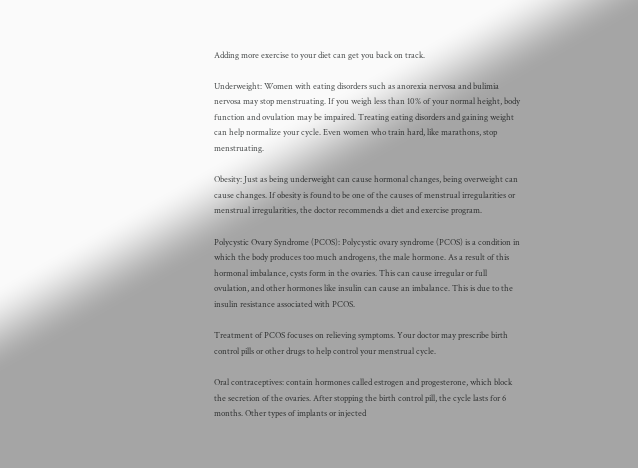Adding more exercise to your diet can get you back on track.

Underweight: Women with eating disorders such as anorexia nervosa and bulimia nervosa may stop menstruating. If you weigh less than 10% of your normal height, body function and ovulation may be impaired. Treating eating disorders and gaining weight can help normalize your cycle. Even women who train hard, like marathons, stop menstruating.

Obesity: Just as being underweight can cause hormonal changes, being overweight can cause changes. If obesity is found to be one of the causes of menstrual irregularities or menstrual irregularities, the doctor recommends a diet and exercise program.

Polycystic Ovary Syndrome (PCOS): Polycystic ovary syndrome (PCOS) is a condition in which the body produces too much androgens, the male hormone. As a result of this hormonal imbalance, cysts form in the ovaries. This can cause irregular or full ovulation, and other hormones like insulin can cause an imbalance. This is due to the insulin resistance associated with PCOS.

Treatment of PCOS focuses on relieving symptoms. Your doctor may prescribe birth control pills or other drugs to help control your menstrual cycle.

Oral contraceptives: contain hormones called estrogen and progesterone, which block the secretion of the ovaries. After stopping the birth control pill, the cycle lasts for 6 months. Other types of implants or injected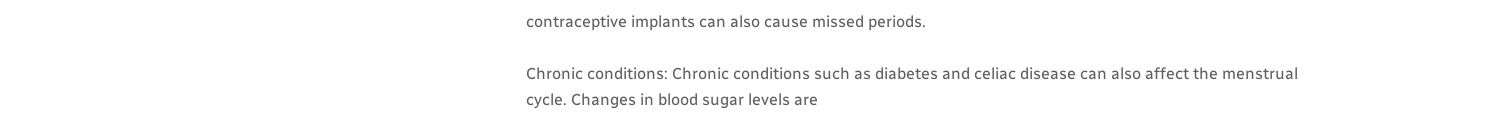contraceptive implants can also cause missed periods.

Chronic conditions: Chronic conditions such as diabetes and celiac disease can also affect the menstrual cycle. Changes in blood sugar levels are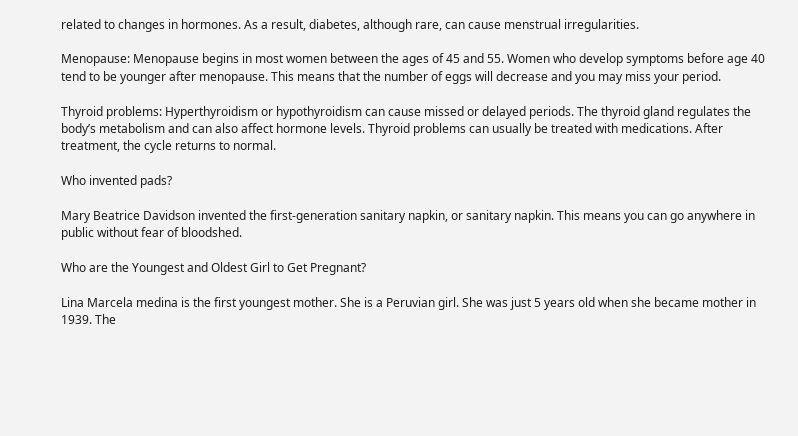related to changes in hormones. As a result, diabetes, although rare, can cause menstrual irregularities.

Menopause: Menopause begins in most women between the ages of 45 and 55. Women who develop symptoms before age 40 tend to be younger after menopause. This means that the number of eggs will decrease and you may miss your period.

Thyroid problems: Hyperthyroidism or hypothyroidism can cause missed or delayed periods. The thyroid gland regulates the body’s metabolism and can also affect hormone levels. Thyroid problems can usually be treated with medications. After treatment, the cycle returns to normal.

Who invented pads?

Mary Beatrice Davidson invented the first-generation sanitary napkin, or sanitary napkin. This means you can go anywhere in public without fear of bloodshed.

Who are the Youngest and Oldest Girl to Get Pregnant?

Lina Marcela medina is the first youngest mother. She is a Peruvian girl. She was just 5 years old when she became mother in 1939. The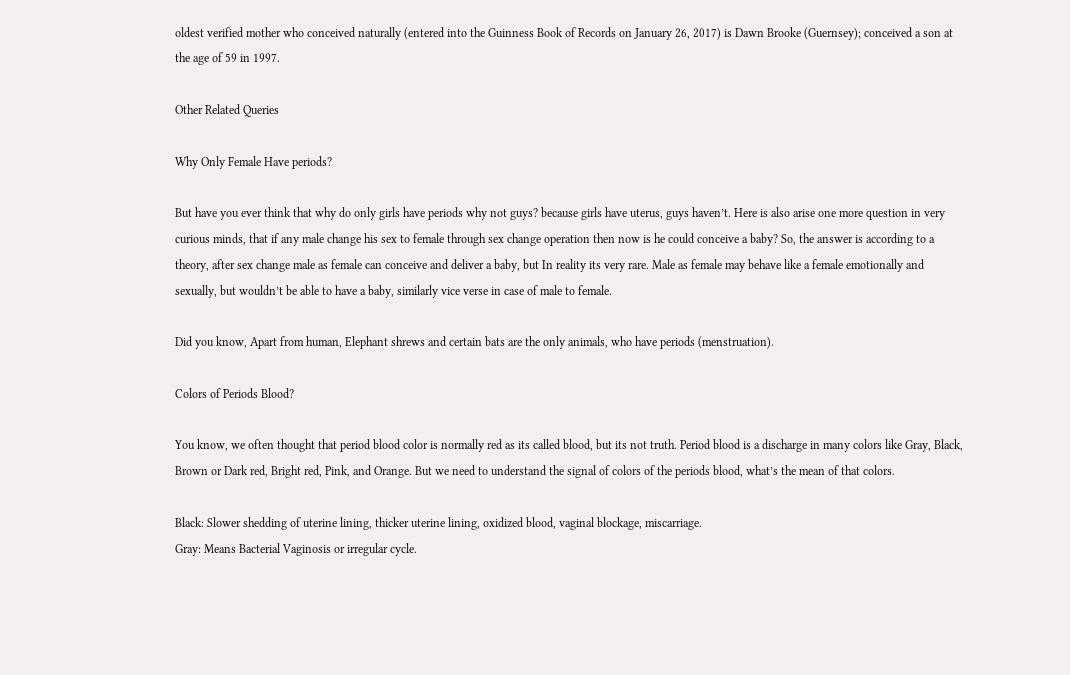oldest verified mother who conceived naturally (entered into the Guinness Book of Records on January 26, 2017) is Dawn Brooke (Guernsey); conceived a son at the age of 59 in 1997.

Other Related Queries

Why Only Female Have periods?

But have you ever think that why do only girls have periods why not guys? because girls have uterus, guys haven’t. Here is also arise one more question in very curious minds, that if any male change his sex to female through sex change operation then now is he could conceive a baby? So, the answer is according to a theory, after sex change male as female can conceive and deliver a baby, but In reality its very rare. Male as female may behave like a female emotionally and sexually, but wouldn’t be able to have a baby, similarly vice verse in case of male to female.

Did you know, Apart from human, Elephant shrews and certain bats are the only animals, who have periods (menstruation).

Colors of Periods Blood?

You know, we often thought that period blood color is normally red as its called blood, but its not truth. Period blood is a discharge in many colors like Gray, Black, Brown or Dark red, Bright red, Pink, and Orange. But we need to understand the signal of colors of the periods blood, what’s the mean of that colors.

Black: Slower shedding of uterine lining, thicker uterine lining, oxidized blood, vaginal blockage, miscarriage.
Gray: Means Bacterial Vaginosis or irregular cycle.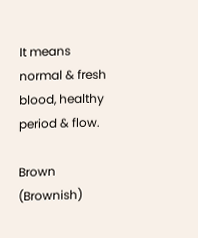It means normal & fresh blood, healthy period & flow.

Brown (Brownish)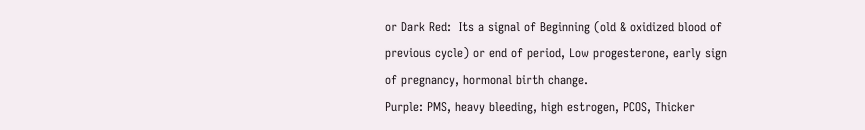or Dark Red:  Its a signal of Beginning (old & oxidized blood of previous cycle) or end of period, Low progesterone, early sign of pregnancy, hormonal birth change.
Purple: PMS, heavy bleeding, high estrogen, PCOS, Thicker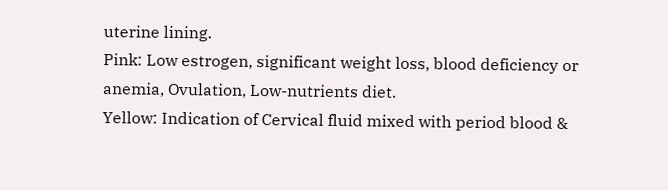uterine lining.
Pink: Low estrogen, significant weight loss, blood deficiency or anemia, Ovulation, Low-nutrients diet.
Yellow: Indication of Cervical fluid mixed with period blood &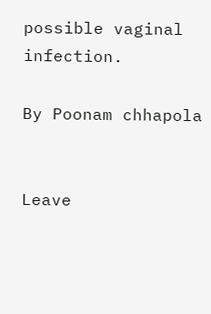possible vaginal infection.

By Poonam chhapola


Leave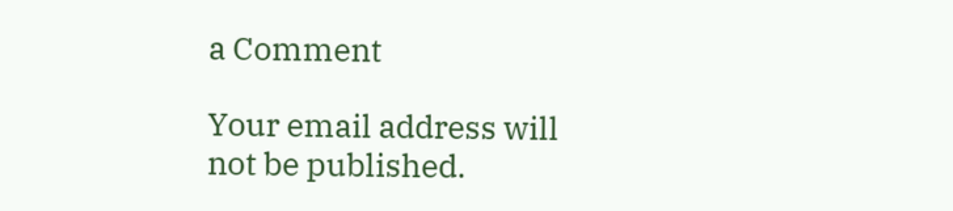a Comment

Your email address will not be published.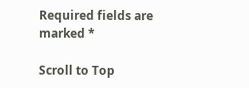Required fields are marked *

Scroll to Top